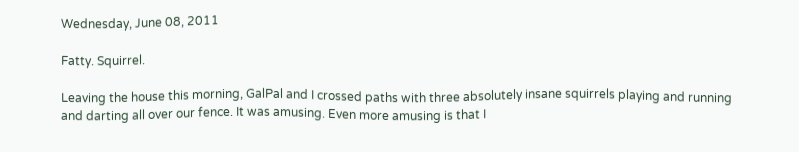Wednesday, June 08, 2011

Fatty. Squirrel.

Leaving the house this morning, GalPal and I crossed paths with three absolutely insane squirrels playing and running and darting all over our fence. It was amusing. Even more amusing is that I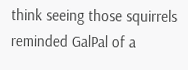think seeing those squirrels reminded GalPal of a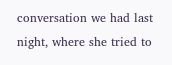conversation we had last night, where she tried to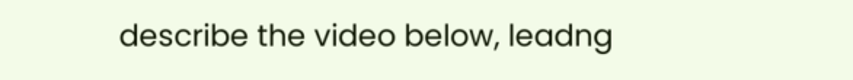describe the video below, leadng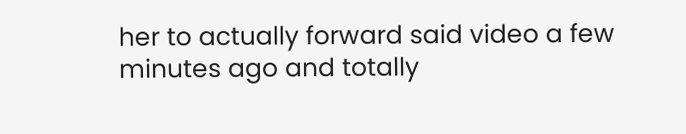her to actually forward said video a few minutes ago and totally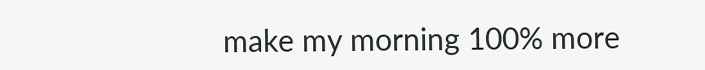make my morning 100% more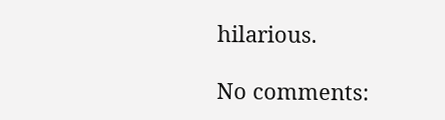hilarious.

No comments: